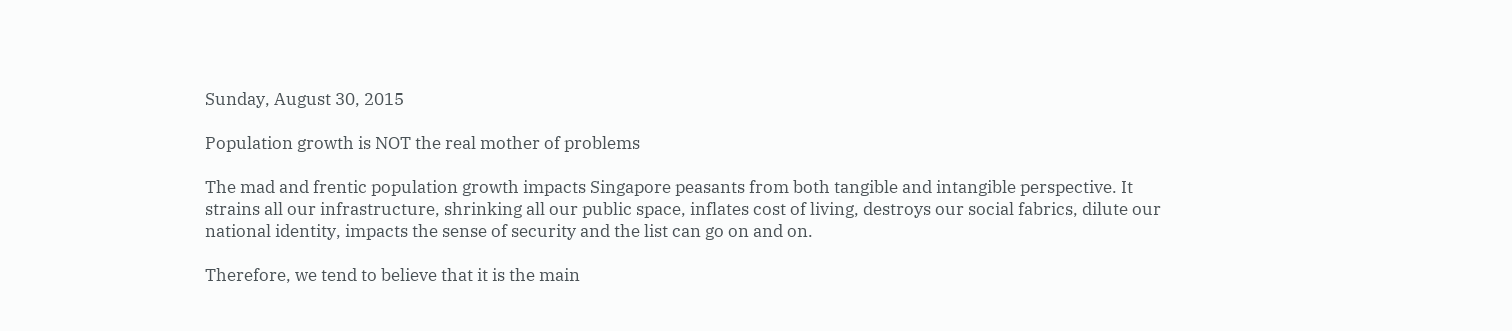Sunday, August 30, 2015

Population growth is NOT the real mother of problems

The mad and frentic population growth impacts Singapore peasants from both tangible and intangible perspective. It strains all our infrastructure, shrinking all our public space, inflates cost of living, destroys our social fabrics, dilute our national identity, impacts the sense of security and the list can go on and on.

Therefore, we tend to believe that it is the main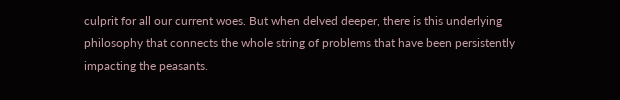culprit for all our current woes. But when delved deeper, there is this underlying philosophy that connects the whole string of problems that have been persistently impacting the peasants.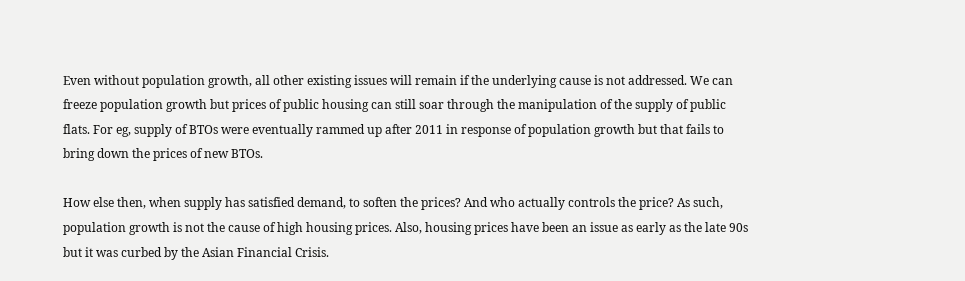Even without population growth, all other existing issues will remain if the underlying cause is not addressed. We can freeze population growth but prices of public housing can still soar through the manipulation of the supply of public flats. For eg, supply of BTOs were eventually rammed up after 2011 in response of population growth but that fails to bring down the prices of new BTOs.

How else then, when supply has satisfied demand, to soften the prices? And who actually controls the price? As such, population growth is not the cause of high housing prices. Also, housing prices have been an issue as early as the late 90s but it was curbed by the Asian Financial Crisis.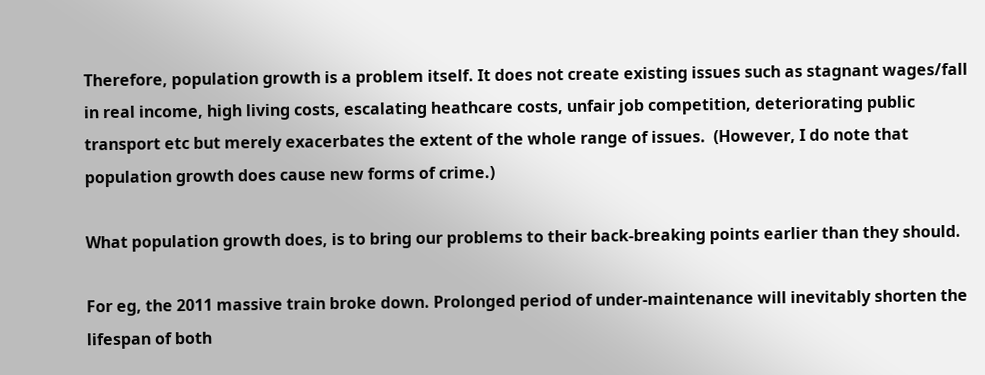Therefore, population growth is a problem itself. It does not create existing issues such as stagnant wages/fall in real income, high living costs, escalating heathcare costs, unfair job competition, deteriorating public transport etc but merely exacerbates the extent of the whole range of issues.  (However, I do note that population growth does cause new forms of crime.)

What population growth does, is to bring our problems to their back-breaking points earlier than they should.

For eg, the 2011 massive train broke down. Prolonged period of under-maintenance will inevitably shorten the lifespan of both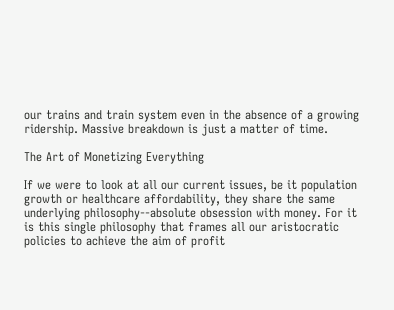our trains and train system even in the absence of a growing ridership. Massive breakdown is just a matter of time.

The Art of Monetizing Everything

If we were to look at all our current issues, be it population growth or healthcare affordability, they share the same underlying philosophy--absolute obsession with money. For it is this single philosophy that frames all our aristocratic policies to achieve the aim of profit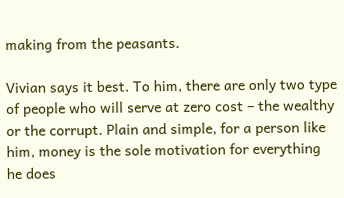making from the peasants.

Vivian says it best. To him, there are only two type of people who will serve at zero cost – the wealthy or the corrupt. Plain and simple, for a person like him, money is the sole motivation for everything he does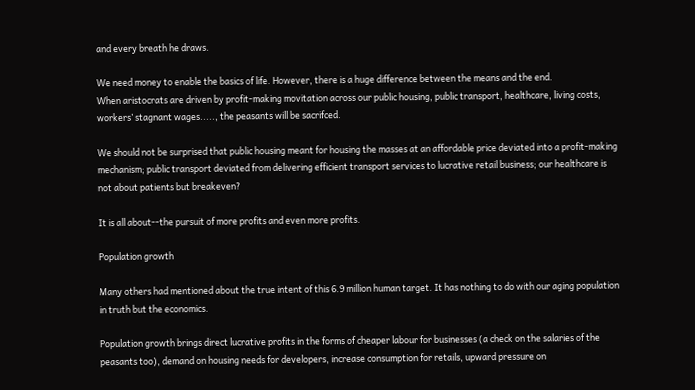and every breath he draws.

We need money to enable the basics of life. However, there is a huge difference between the means and the end.
When aristocrats are driven by profit-making movitation across our public housing, public transport, healthcare, living costs, workers’ stagnant wages....., the peasants will be sacrifced.

We should not be surprised that public housing meant for housing the masses at an affordable price deviated into a profit-making mechanism; public transport deviated from delivering efficient transport services to lucrative retail business; our healthcare is not about patients but breakeven?

It is all about--the pursuit of more profits and even more profits.

Population growth

Many others had mentioned about the true intent of this 6.9 million human target. It has nothing to do with our aging population in truth but the economics.

Population growth brings direct lucrative profits in the forms of cheaper labour for businesses (a check on the salaries of the peasants too), demand on housing needs for developers, increase consumption for retails, upward pressure on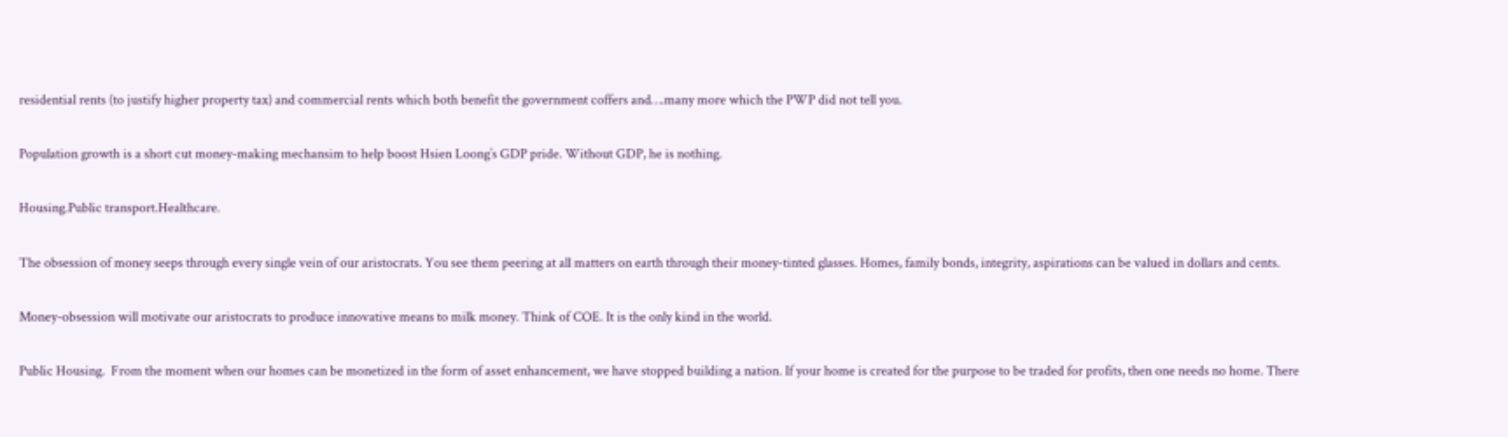residential rents (to justify higher property tax) and commercial rents which both benefit the government coffers and….many more which the PWP did not tell you.

Population growth is a short cut money-making mechansim to help boost Hsien Loong’s GDP pride. Without GDP, he is nothing.

Housing.Public transport.Healthcare.

The obsession of money seeps through every single vein of our aristocrats. You see them peering at all matters on earth through their money-tinted glasses. Homes, family bonds, integrity, aspirations can be valued in dollars and cents.

Money-obsession will motivate our aristocrats to produce innovative means to milk money. Think of COE. It is the only kind in the world.

Public Housing.  From the moment when our homes can be monetized in the form of asset enhancement, we have stopped building a nation. If your home is created for the purpose to be traded for profits, then one needs no home. There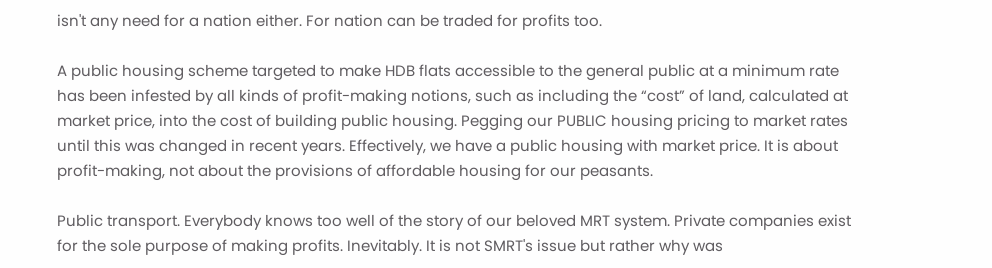isn't any need for a nation either. For nation can be traded for profits too.

A public housing scheme targeted to make HDB flats accessible to the general public at a minimum rate has been infested by all kinds of profit-making notions, such as including the “cost” of land, calculated at market price, into the cost of building public housing. Pegging our PUBLIC housing pricing to market rates until this was changed in recent years. Effectively, we have a public housing with market price. It is about profit-making, not about the provisions of affordable housing for our peasants.

Public transport. Everybody knows too well of the story of our beloved MRT system. Private companies exist for the sole purpose of making profits. Inevitably. It is not SMRT's issue but rather why was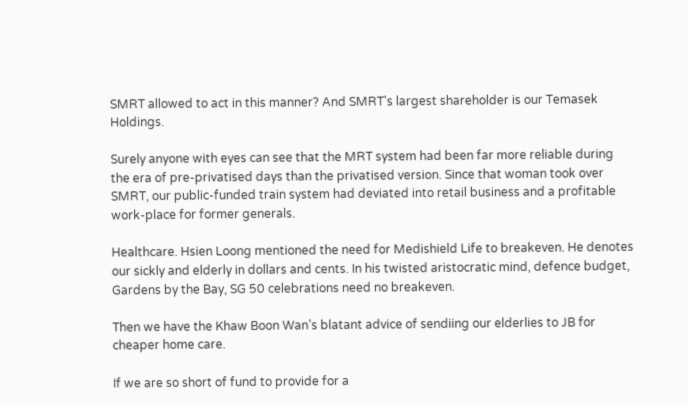SMRT allowed to act in this manner? And SMRT's largest shareholder is our Temasek Holdings.

Surely anyone with eyes can see that the MRT system had been far more reliable during the era of pre-privatised days than the privatised version. Since that woman took over SMRT, our public-funded train system had deviated into retail business and a profitable work-place for former generals.

Healthcare. Hsien Loong mentioned the need for Medishield Life to breakeven. He denotes our sickly and elderly in dollars and cents. In his twisted aristocratic mind, defence budget, Gardens by the Bay, SG 50 celebrations need no breakeven.

Then we have the Khaw Boon Wan’s blatant advice of sendiing our elderlies to JB for cheaper home care.

If we are so short of fund to provide for a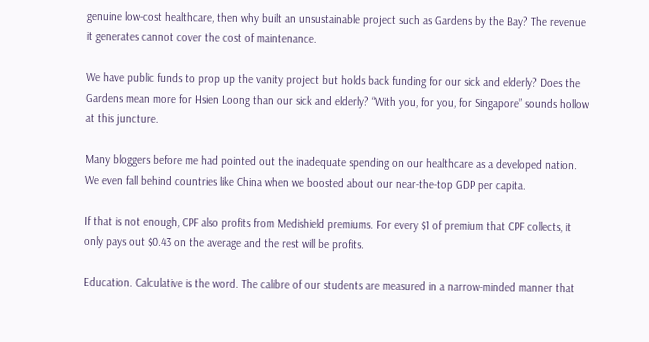genuine low-cost healthcare, then why built an unsustainable project such as Gardens by the Bay? The revenue it generates cannot cover the cost of maintenance.

We have public funds to prop up the vanity project but holds back funding for our sick and elderly? Does the Gardens mean more for Hsien Loong than our sick and elderly? “With you, for you, for Singapore” sounds hollow at this juncture.

Many bloggers before me had pointed out the inadequate spending on our healthcare as a developed nation. We even fall behind countries like China when we boosted about our near-the-top GDP per capita.

If that is not enough, CPF also profits from Medishield premiums. For every $1 of premium that CPF collects, it only pays out $0.43 on the average and the rest will be profits.

Education. Calculative is the word. The calibre of our students are measured in a narrow-minded manner that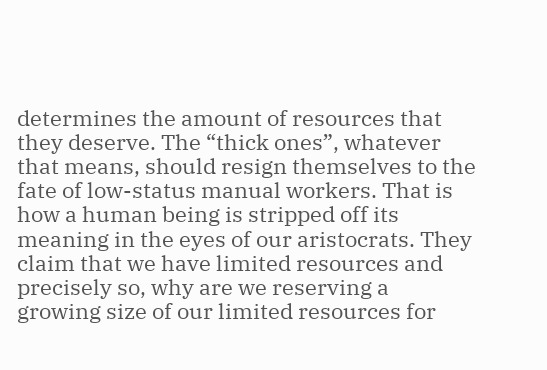determines the amount of resources that they deserve. The “thick ones”, whatever that means, should resign themselves to the fate of low-status manual workers. That is how a human being is stripped off its meaning in the eyes of our aristocrats. They claim that we have limited resources and precisely so, why are we reserving a growing size of our limited resources for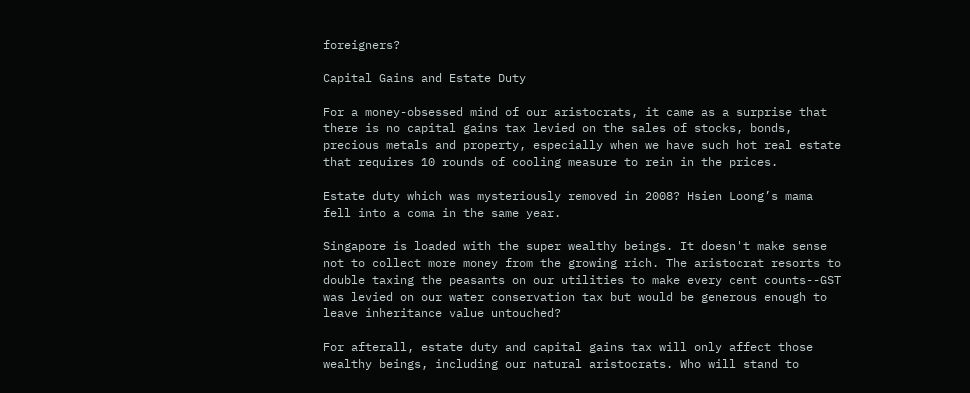foreigners?

Capital Gains and Estate Duty

For a money-obsessed mind of our aristocrats, it came as a surprise that there is no capital gains tax levied on the sales of stocks, bonds, precious metals and property, especially when we have such hot real estate that requires 10 rounds of cooling measure to rein in the prices.

Estate duty which was mysteriously removed in 2008? Hsien Loong’s mama fell into a coma in the same year.

Singapore is loaded with the super wealthy beings. It doesn't make sense not to collect more money from the growing rich. The aristocrat resorts to double taxing the peasants on our utilities to make every cent counts--GST was levied on our water conservation tax but would be generous enough to leave inheritance value untouched?

For afterall, estate duty and capital gains tax will only affect those wealthy beings, including our natural aristocrats. Who will stand to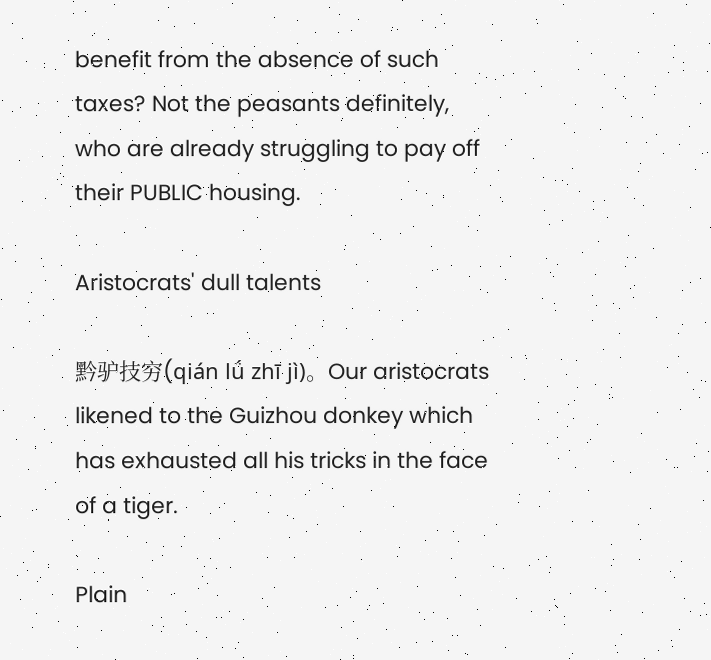benefit from the absence of such taxes? Not the peasants definitely, who are already struggling to pay off their PUBLIC housing.

Aristocrats' dull talents

黔驴技穷(qián lǘ zhī jì)。Our aristocrats likened to the Guizhou donkey which has exhausted all his tricks in the face of a tiger.

Plain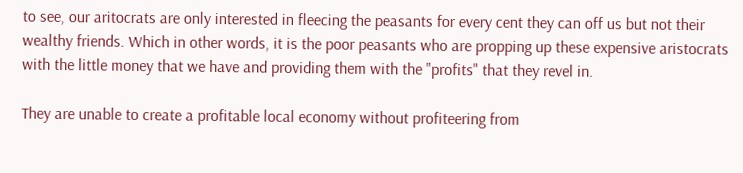to see, our aritocrats are only interested in fleecing the peasants for every cent they can off us but not their wealthy friends. Which in other words, it is the poor peasants who are propping up these expensive aristocrats with the little money that we have and providing them with the "profits" that they revel in.

They are unable to create a profitable local economy without profiteering from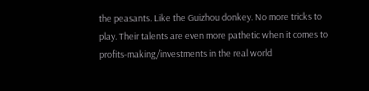the peasants. Like the Guizhou donkey. No more tricks to play. Their talents are even more pathetic when it comes to profits-making/investments in the real world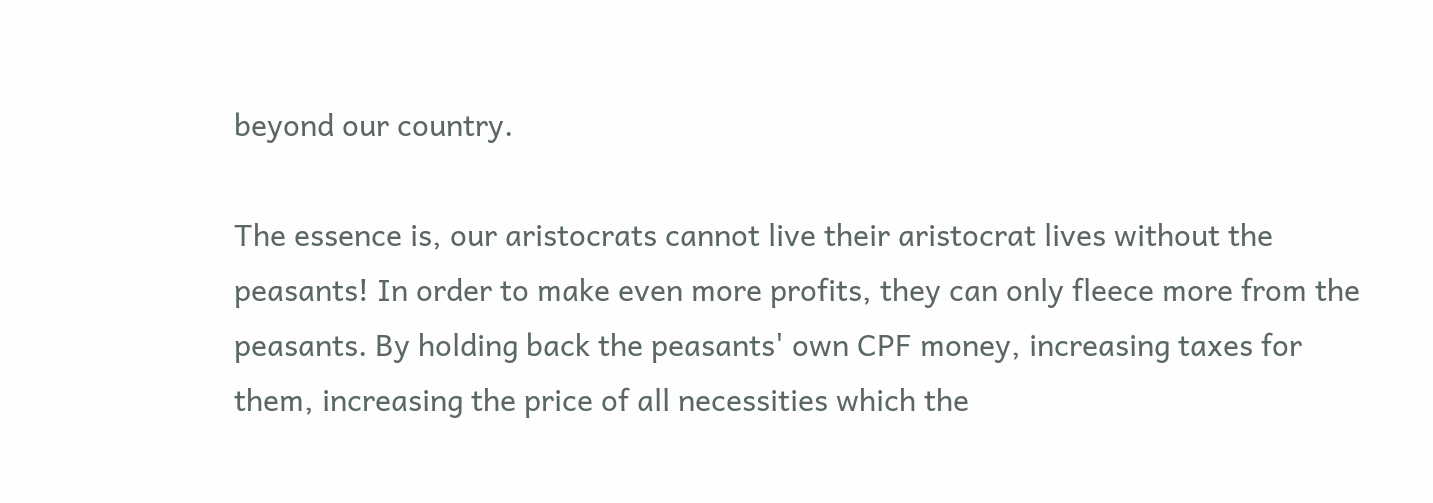beyond our country.

The essence is, our aristocrats cannot live their aristocrat lives without the peasants! In order to make even more profits, they can only fleece more from the peasants. By holding back the peasants' own CPF money, increasing taxes for them, increasing the price of all necessities which the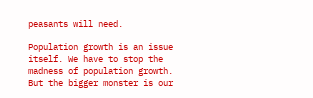peasants will need.

Population growth is an issue itself. We have to stop the madness of population growth. But the bigger monster is our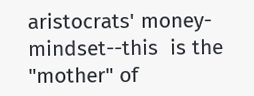aristocrats' money-mindset--this  is the "mother" of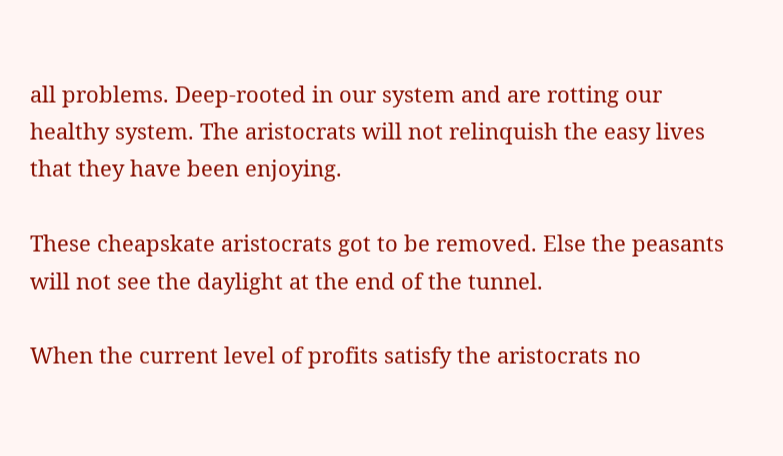all problems. Deep-rooted in our system and are rotting our healthy system. The aristocrats will not relinquish the easy lives that they have been enjoying.

These cheapskate aristocrats got to be removed. Else the peasants will not see the daylight at the end of the tunnel.

When the current level of profits satisfy the aristocrats no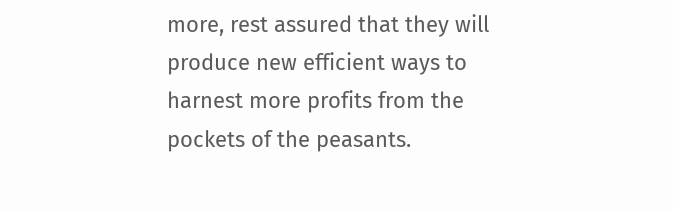more, rest assured that they will produce new efficient ways to harnest more profits from the pockets of the peasants.